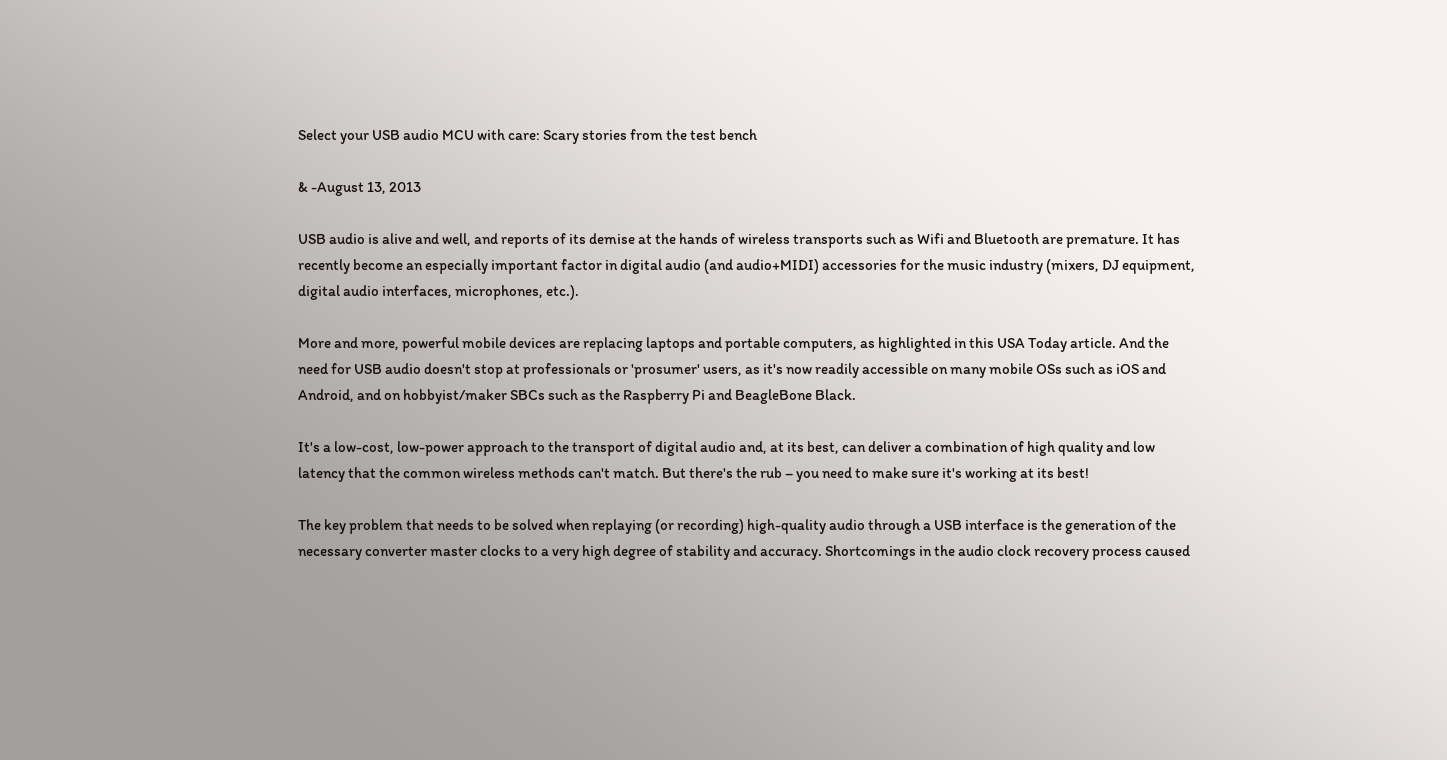Select your USB audio MCU with care: Scary stories from the test bench

& -August 13, 2013

USB audio is alive and well, and reports of its demise at the hands of wireless transports such as Wifi and Bluetooth are premature. It has recently become an especially important factor in digital audio (and audio+MIDI) accessories for the music industry (mixers, DJ equipment, digital audio interfaces, microphones, etc.).

More and more, powerful mobile devices are replacing laptops and portable computers, as highlighted in this USA Today article. And the need for USB audio doesn't stop at professionals or 'prosumer' users, as it's now readily accessible on many mobile OSs such as iOS and Android, and on hobbyist/maker SBCs such as the Raspberry Pi and BeagleBone Black.

It's a low-cost, low-power approach to the transport of digital audio and, at its best, can deliver a combination of high quality and low latency that the common wireless methods can't match. But there's the rub – you need to make sure it's working at its best!

The key problem that needs to be solved when replaying (or recording) high-quality audio through a USB interface is the generation of the necessary converter master clocks to a very high degree of stability and accuracy. Shortcomings in the audio clock recovery process caused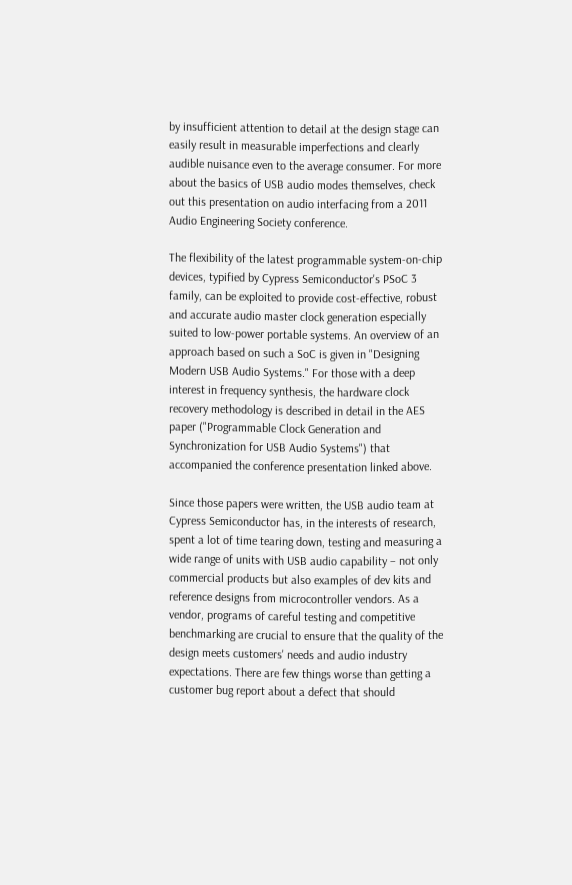by insufficient attention to detail at the design stage can easily result in measurable imperfections and clearly audible nuisance even to the average consumer. For more about the basics of USB audio modes themselves, check out this presentation on audio interfacing from a 2011 Audio Engineering Society conference.

The flexibility of the latest programmable system-on-chip devices, typified by Cypress Semiconductor's PSoC 3 family, can be exploited to provide cost-effective, robust and accurate audio master clock generation especially suited to low-power portable systems. An overview of an approach based on such a SoC is given in "Designing Modern USB Audio Systems." For those with a deep interest in frequency synthesis, the hardware clock recovery methodology is described in detail in the AES paper ("Programmable Clock Generation and Synchronization for USB Audio Systems") that accompanied the conference presentation linked above.

Since those papers were written, the USB audio team at Cypress Semiconductor has, in the interests of research, spent a lot of time tearing down, testing and measuring a wide range of units with USB audio capability – not only commercial products but also examples of dev kits and reference designs from microcontroller vendors. As a vendor, programs of careful testing and competitive benchmarking are crucial to ensure that the quality of the design meets customers' needs and audio industry expectations. There are few things worse than getting a customer bug report about a defect that should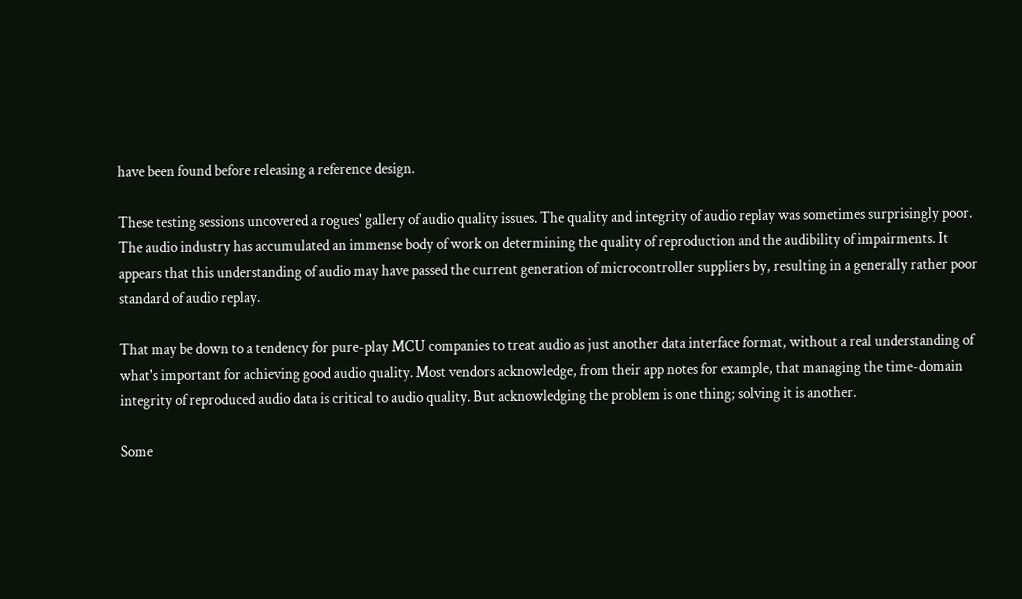have been found before releasing a reference design.

These testing sessions uncovered a rogues' gallery of audio quality issues. The quality and integrity of audio replay was sometimes surprisingly poor. The audio industry has accumulated an immense body of work on determining the quality of reproduction and the audibility of impairments. It appears that this understanding of audio may have passed the current generation of microcontroller suppliers by, resulting in a generally rather poor standard of audio replay.

That may be down to a tendency for pure-play MCU companies to treat audio as just another data interface format, without a real understanding of what's important for achieving good audio quality. Most vendors acknowledge, from their app notes for example, that managing the time-domain integrity of reproduced audio data is critical to audio quality. But acknowledging the problem is one thing; solving it is another.

Some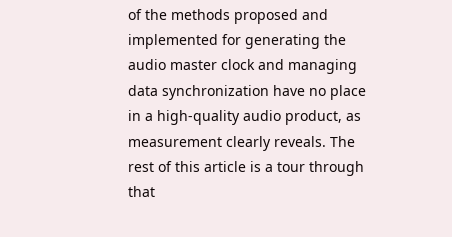of the methods proposed and implemented for generating the audio master clock and managing data synchronization have no place in a high-quality audio product, as measurement clearly reveals. The rest of this article is a tour through that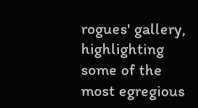rogues' gallery, highlighting some of the most egregious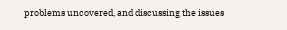problems uncovered, and discussing the issues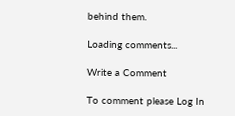behind them.

Loading comments...

Write a Comment

To comment please Log In